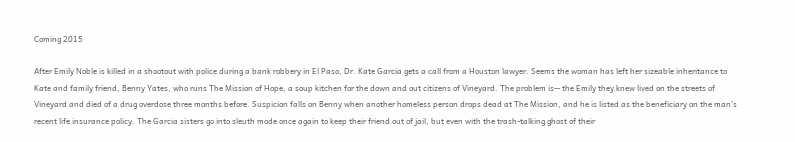Coming 2015

After Emily Noble is killed in a shootout with police during a bank robbery in El Paso, Dr. Kate Garcia gets a call from a Houston lawyer. Seems the woman has left her sizeable inheritance to Kate and family friend, Benny Yates, who runs The Mission of Hope, a soup kitchen for the down and out citizens of Vineyard. The problem is-- the Emily they knew lived on the streets of Vineyard and died of a drug overdose three months before. Suspicion falls on Benny when another homeless person drops dead at The Mission, and he is listed as the beneficiary on the man’s recent life insurance policy. The Garcia sisters go into sleuth mode once again to keep their friend out of jail, but even with the trash-talking ghost of their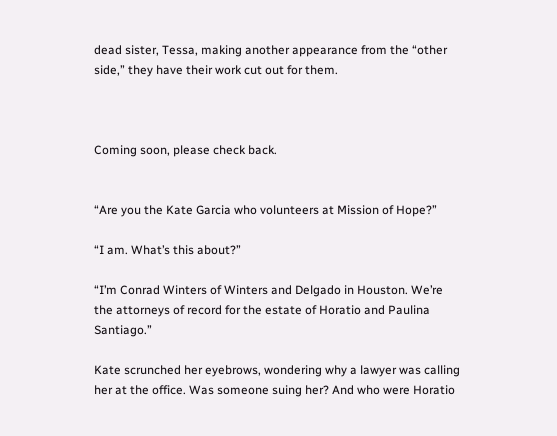dead sister, Tessa, making another appearance from the “other side,” they have their work cut out for them.



Coming soon, please check back.


“Are you the Kate Garcia who volunteers at Mission of Hope?”

“I am. What’s this about?”

“I’m Conrad Winters of Winters and Delgado in Houston. We’re the attorneys of record for the estate of Horatio and Paulina Santiago.”

Kate scrunched her eyebrows, wondering why a lawyer was calling her at the office. Was someone suing her? And who were Horatio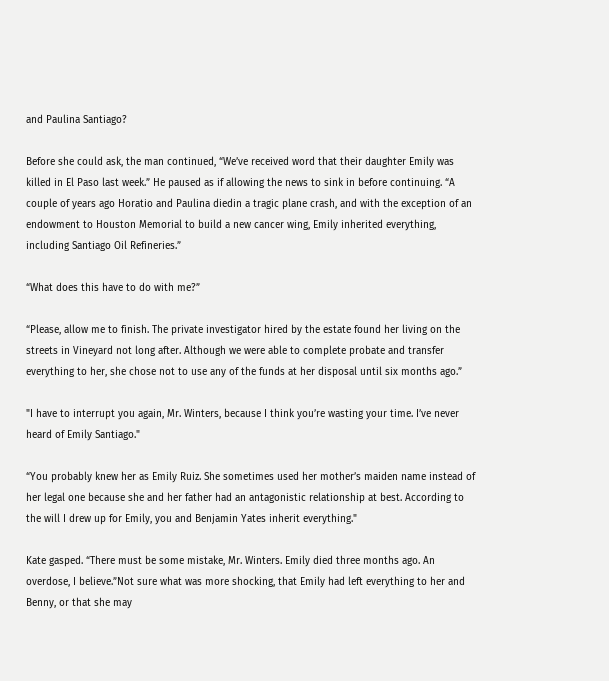and Paulina Santiago?

Before she could ask, the man continued, “We’ve received word that their daughter Emily was killed in El Paso last week.” He paused as if allowing the news to sink in before continuing. “A couple of years ago Horatio and Paulina diedin a tragic plane crash, and with the exception of an endowment to Houston Memorial to build a new cancer wing, Emily inherited everything, including Santiago Oil Refineries.”

“What does this have to do with me?”

“Please, allow me to finish. The private investigator hired by the estate found her living on the streets in Vineyard not long after. Although we were able to complete probate and transfer everything to her, she chose not to use any of the funds at her disposal until six months ago.”

"I have to interrupt you again, Mr. Winters, because I think you’re wasting your time. I’ve never heard of Emily Santiago."

“You probably knew her as Emily Ruiz. She sometimes used her mother’s maiden name instead of her legal one because she and her father had an antagonistic relationship at best. According to the will I drew up for Emily, you and Benjamin Yates inherit everything."

Kate gasped. “There must be some mistake, Mr. Winters. Emily died three months ago. An overdose, I believe.”Not sure what was more shocking, that Emily had left everything to her and Benny, or that she may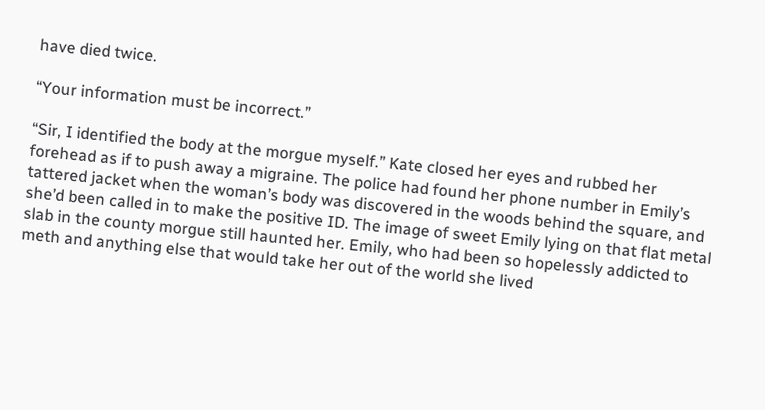have died twice.

“Your information must be incorrect.”

“Sir, I identified the body at the morgue myself.” Kate closed her eyes and rubbed her forehead as if to push away a migraine. The police had found her phone number in Emily’s tattered jacket when the woman’s body was discovered in the woods behind the square, and she’d been called in to make the positive ID. The image of sweet Emily lying on that flat metal slab in the county morgue still haunted her. Emily, who had been so hopelessly addicted to meth and anything else that would take her out of the world she lived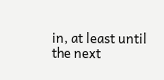in, at least until the next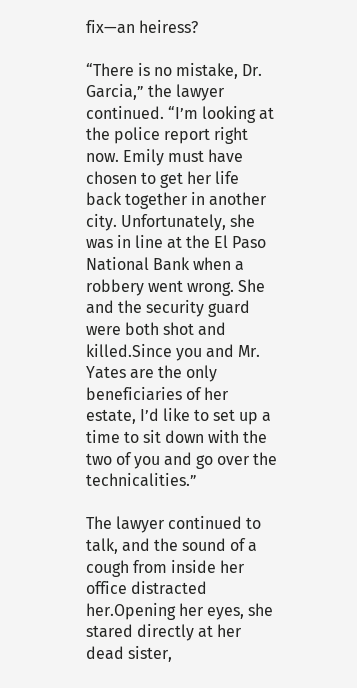fix—an heiress?

“There is no mistake, Dr. Garcia,” the lawyer continued. “I’m looking at the police report right now. Emily must have chosen to get her life back together in another city. Unfortunately, she was in line at the El Paso National Bank when a robbery went wrong. She and the security guard were both shot and killed.Since you and Mr. Yates are the only beneficiaries of her estate, I’d like to set up a time to sit down with the two of you and go over the technicalities.”

The lawyer continued to talk, and the sound of a cough from inside her office distracted her.Opening her eyes, she stared directly at her dead sister,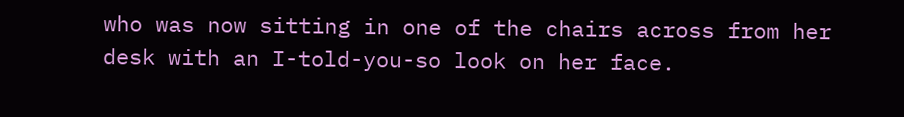who was now sitting in one of the chairs across from her desk with an I-told-you-so look on her face.